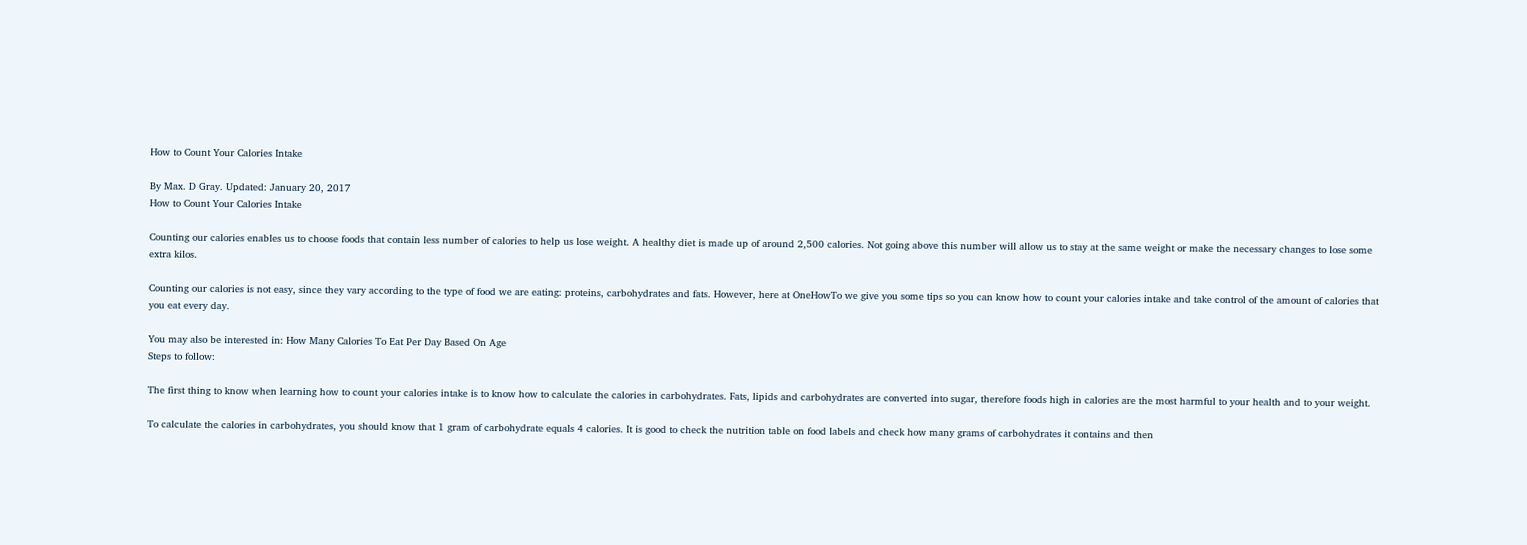How to Count Your Calories Intake

By Max. D Gray. Updated: January 20, 2017
How to Count Your Calories Intake

Counting our calories enables us to choose foods that contain less number of calories to help us lose weight. A healthy diet is made up of around 2,500 calories. Not going above this number will allow us to stay at the same weight or make the necessary changes to lose some extra kilos.

Counting our calories is not easy, since they vary according to the type of food we are eating: proteins, carbohydrates and fats. However, here at OneHowTo we give you some tips so you can know how to count your calories intake and take control of the amount of calories that you eat every day.

You may also be interested in: How Many Calories To Eat Per Day Based On Age
Steps to follow:

The first thing to know when learning how to count your calories intake is to know how to calculate the calories in carbohydrates. Fats, lipids and carbohydrates are converted into sugar, therefore foods high in calories are the most harmful to your health and to your weight.

To calculate the calories in carbohydrates, you should know that 1 gram of carbohydrate equals 4 calories. It is good to check the nutrition table on food labels and check how many grams of carbohydrates it contains and then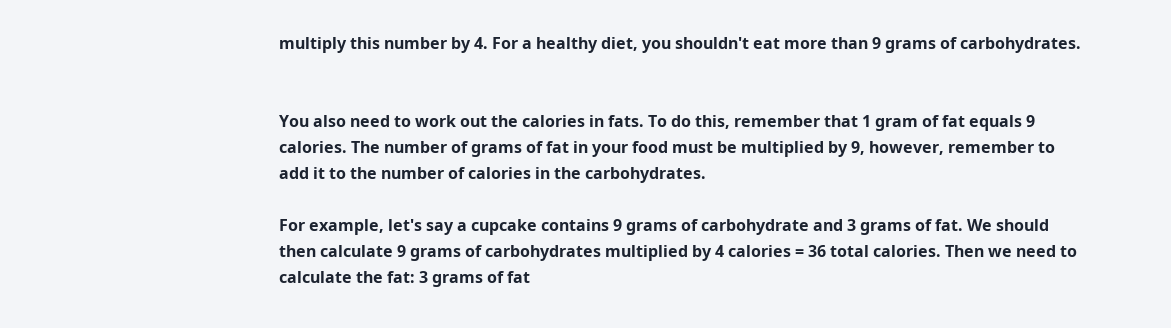multiply this number by 4. For a healthy diet, you shouldn't eat more than 9 grams of carbohydrates.


You also need to work out the calories in fats. To do this, remember that 1 gram of fat equals 9 calories. The number of grams of fat in your food must be multiplied by 9, however, remember to add it to the number of calories in the carbohydrates.

For example, let's say a cupcake contains 9 grams of carbohydrate and 3 grams of fat. We should then calculate 9 grams of carbohydrates multiplied by 4 calories = 36 total calories. Then we need to calculate the fat: 3 grams of fat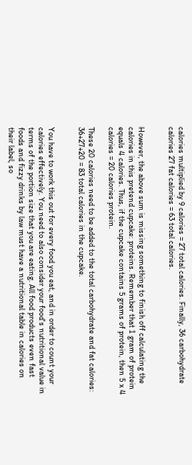calories multiplied by 9 calories = 27 total calories. Finally, 36 carbohydrate calories 27 fat calories = 63 total calories.


However, the above sum is missing something to finish off calculating the calories in this pretend cupcake: proteins. Remember that 1 gram of protein equals 4 calories. Thus, if the cupcake contains 5 grams of protein, then 5 x 4 calories = 20 calories protein.

These 20 calories need to be added to the total carbohydrate and fat calories: 36+27+20 = 83 total calories in the cupcake.


You have to work this out for every food you eat, and in order to count your calories effectively. You need to also consider your food's nutritional value in terms of the portion size that you are eating. All food products even fast foods and fizzy drinks by law must have a nutritional table in calories on their label, so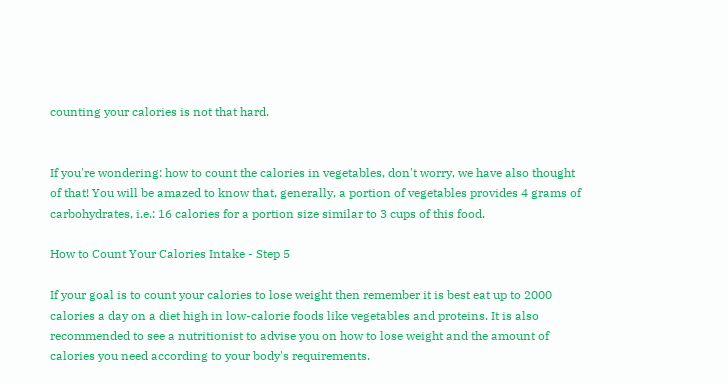counting your calories is not that hard.


If you're wondering: how to count the calories in vegetables, don't worry, we have also thought of that! You will be amazed to know that, generally, a portion of vegetables provides 4 grams of carbohydrates, i.e.: 16 calories for a portion size similar to 3 cups of this food.

How to Count Your Calories Intake - Step 5

If your goal is to count your calories to lose weight then remember it is best eat up to 2000 calories a day on a diet high in low-calorie foods like vegetables and proteins. It is also recommended to see a nutritionist to advise you on how to lose weight and the amount of calories you need according to your body's requirements.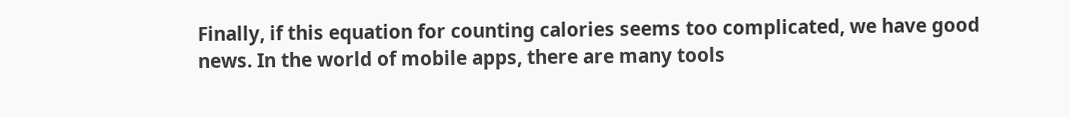Finally, if this equation for counting calories seems too complicated, we have good news. In the world of mobile apps, there are many tools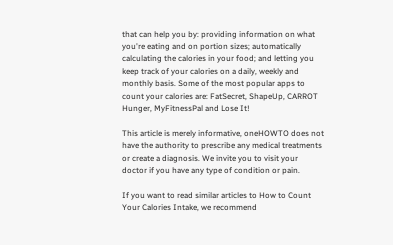that can help you by: providing information on what you're eating and on portion sizes; automatically calculating the calories in your food; and letting you keep track of your calories on a daily, weekly and monthly basis. Some of the most popular apps to count your calories are: FatSecret, ShapeUp, CARROT Hunger, MyFitnessPal and Lose It!

This article is merely informative, oneHOWTO does not have the authority to prescribe any medical treatments or create a diagnosis. We invite you to visit your doctor if you have any type of condition or pain.

If you want to read similar articles to How to Count Your Calories Intake, we recommend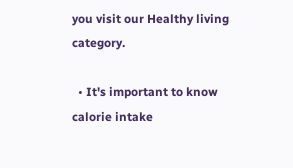you visit our Healthy living category.

  • It's important to know calorie intake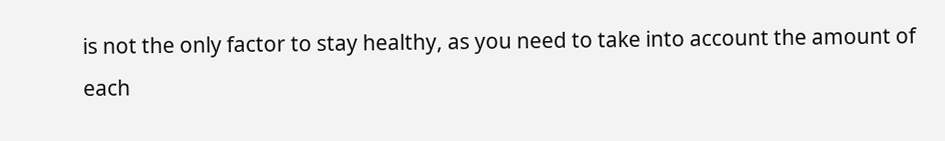is not the only factor to stay healthy, as you need to take into account the amount of each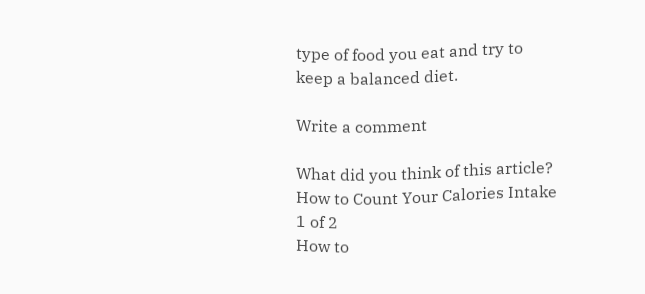type of food you eat and try to keep a balanced diet.

Write a comment

What did you think of this article?
How to Count Your Calories Intake
1 of 2
How to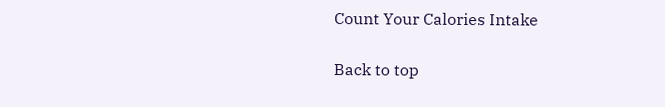Count Your Calories Intake

Back to top